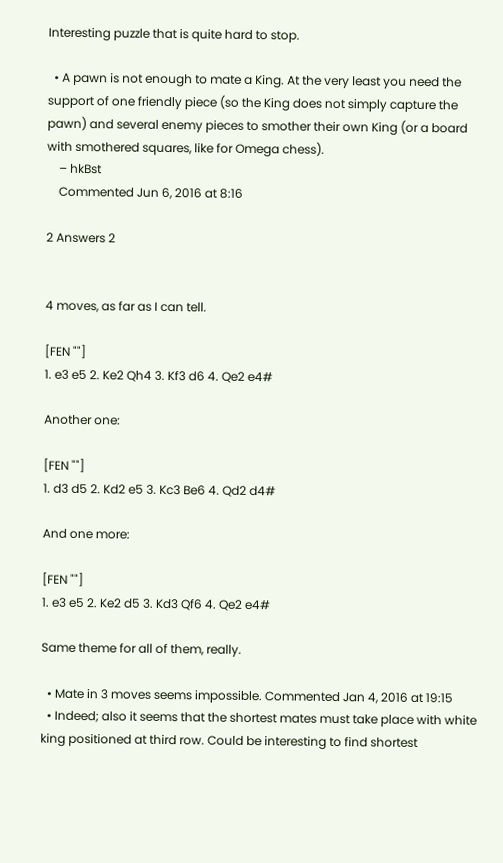Interesting puzzle that is quite hard to stop.

  • A pawn is not enough to mate a King. At the very least you need the support of one friendly piece (so the King does not simply capture the pawn) and several enemy pieces to smother their own King (or a board with smothered squares, like for Omega chess).
    – hkBst
    Commented Jun 6, 2016 at 8:16

2 Answers 2


4 moves, as far as I can tell.

[FEN ""]
1. e3 e5 2. Ke2 Qh4 3. Kf3 d6 4. Qe2 e4#

Another one:

[FEN ""]
1. d3 d5 2. Kd2 e5 3. Kc3 Be6 4. Qd2 d4#

And one more:

[FEN ""]
1. e3 e5 2. Ke2 d5 3. Kd3 Qf6 4. Qe2 e4#

Same theme for all of them, really.

  • Mate in 3 moves seems impossible. Commented Jan 4, 2016 at 19:15
  • Indeed; also it seems that the shortest mates must take place with white king positioned at third row. Could be interesting to find shortest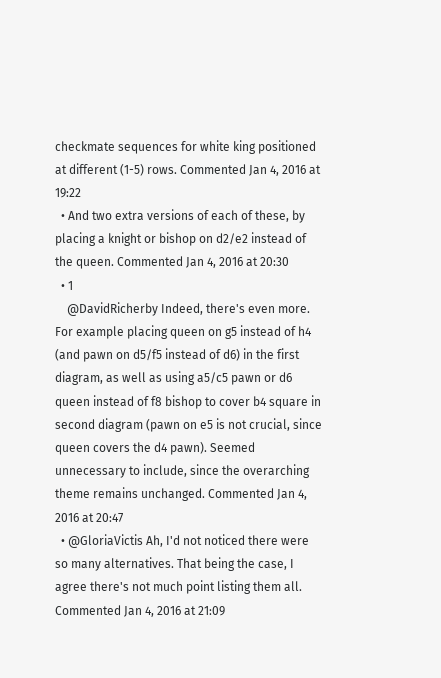checkmate sequences for white king positioned at different (1-5) rows. Commented Jan 4, 2016 at 19:22
  • And two extra versions of each of these, by placing a knight or bishop on d2/e2 instead of the queen. Commented Jan 4, 2016 at 20:30
  • 1
    @DavidRicherby Indeed, there's even more. For example placing queen on g5 instead of h4 (and pawn on d5/f5 instead of d6) in the first diagram, as well as using a5/c5 pawn or d6 queen instead of f8 bishop to cover b4 square in second diagram (pawn on e5 is not crucial, since queen covers the d4 pawn). Seemed unnecessary to include, since the overarching theme remains unchanged. Commented Jan 4, 2016 at 20:47
  • @GloriaVictis Ah, I'd not noticed there were so many alternatives. That being the case, I agree there's not much point listing them all. Commented Jan 4, 2016 at 21:09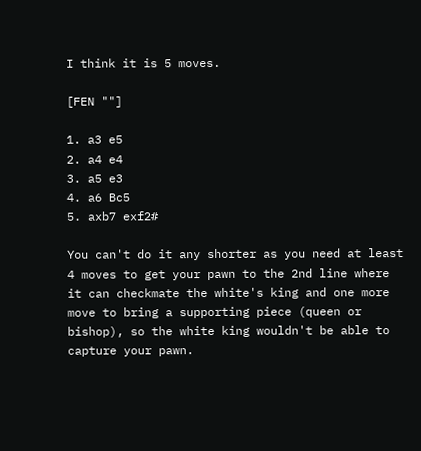I think it is 5 moves.

[FEN ""]

1. a3 e5
2. a4 e4
3. a5 e3
4. a6 Bc5
5. axb7 exf2#

You can't do it any shorter as you need at least 4 moves to get your pawn to the 2nd line where it can checkmate the white's king and one more move to bring a supporting piece (queen or bishop), so the white king wouldn't be able to capture your pawn.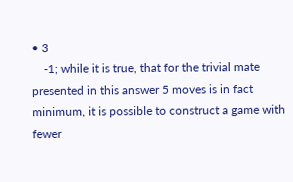• 3
    -1; while it is true, that for the trivial mate presented in this answer 5 moves is in fact minimum, it is possible to construct a game with fewer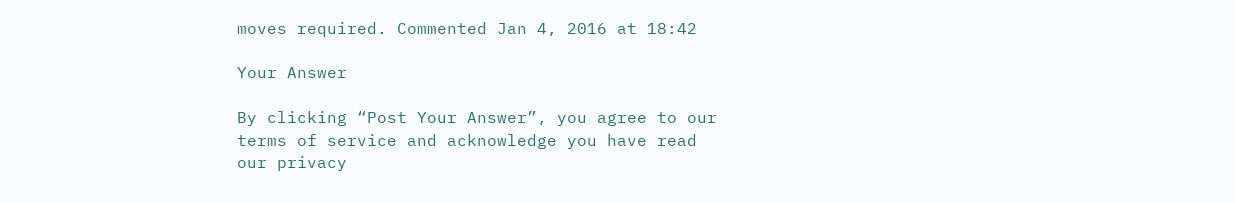moves required. Commented Jan 4, 2016 at 18:42

Your Answer

By clicking “Post Your Answer”, you agree to our terms of service and acknowledge you have read our privacy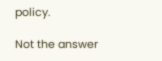policy.

Not the answer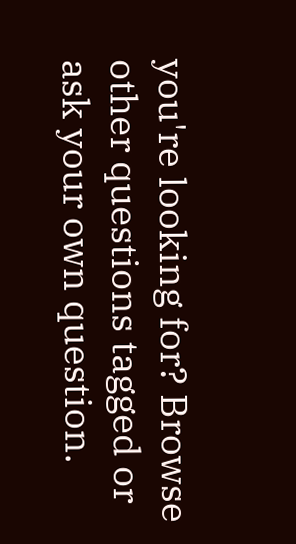you're looking for? Browse other questions tagged or ask your own question.